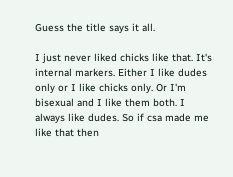Guess the title says it all.

I just never liked chicks like that. It's internal markers. Either I like dudes only or I like chicks only. Or I'm bisexual and I like them both. I always like dudes. So if csa made me like that then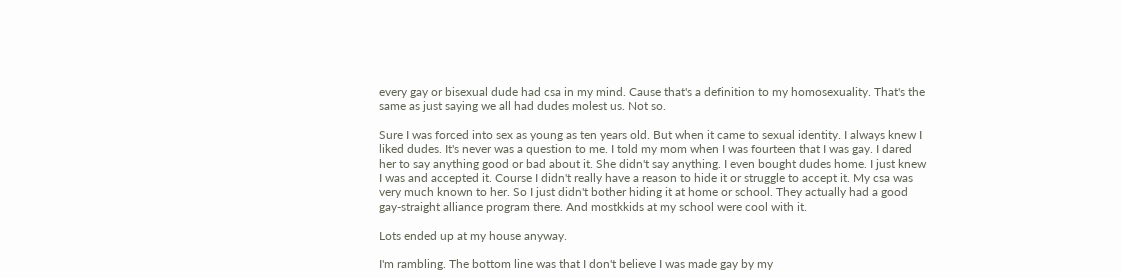every gay or bisexual dude had csa in my mind. Cause that's a definition to my homosexuality. That's the same as just saying we all had dudes molest us. Not so.

Sure I was forced into sex as young as ten years old. But when it came to sexual identity. I always knew I liked dudes. It's never was a question to me. I told my mom when I was fourteen that I was gay. I dared her to say anything good or bad about it. She didn't say anything. I even bought dudes home. I just knew I was and accepted it. Course I didn't really have a reason to hide it or struggle to accept it. My csa was very much known to her. So I just didn't bother hiding it at home or school. They actually had a good gay-straight alliance program there. And mostkkids at my school were cool with it.

Lots ended up at my house anyway.

I'm rambling. The bottom line was that I don't believe I was made gay by my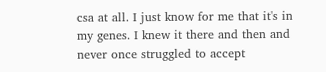csa at all. I just know for me that it's in my genes. I knew it there and then and never once struggled to accept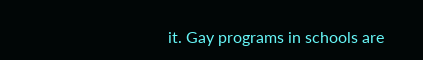it. Gay programs in schools are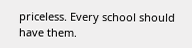priceless. Every school should have them.